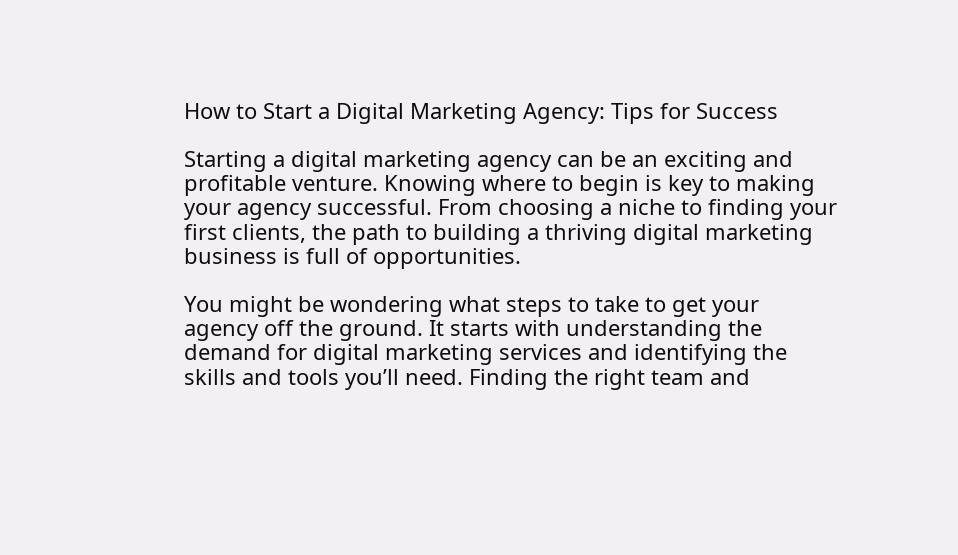How to Start a Digital Marketing Agency: Tips for Success

Starting a digital marketing agency can be an exciting and profitable venture. Knowing where to begin is key to making your agency successful. From choosing a niche to finding your first clients, the path to building a thriving digital marketing business is full of opportunities.

You might be wondering what steps to take to get your agency off the ground. It starts with understanding the demand for digital marketing services and identifying the skills and tools you’ll need. Finding the right team and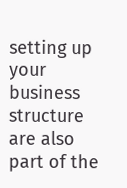setting up your business structure are also part of the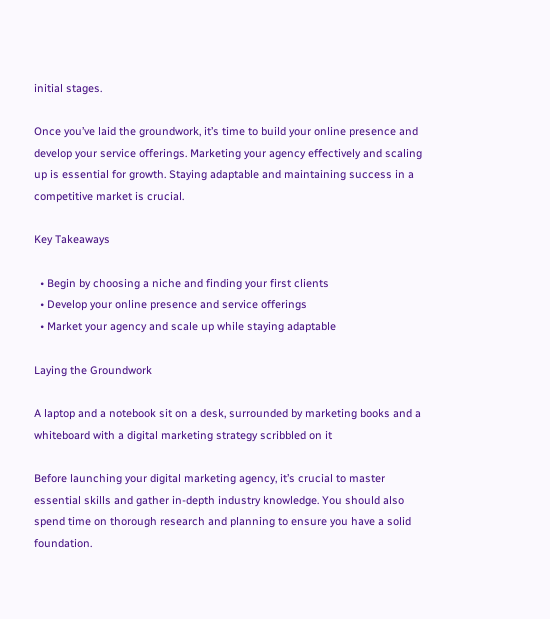initial stages.

Once you’ve laid the groundwork, it’s time to build your online presence and develop your service offerings. Marketing your agency effectively and scaling up is essential for growth. Staying adaptable and maintaining success in a competitive market is crucial.

Key Takeaways

  • Begin by choosing a niche and finding your first clients
  • Develop your online presence and service offerings
  • Market your agency and scale up while staying adaptable

Laying the Groundwork

A laptop and a notebook sit on a desk, surrounded by marketing books and a whiteboard with a digital marketing strategy scribbled on it

Before launching your digital marketing agency, it’s crucial to master essential skills and gather in-depth industry knowledge. You should also spend time on thorough research and planning to ensure you have a solid foundation.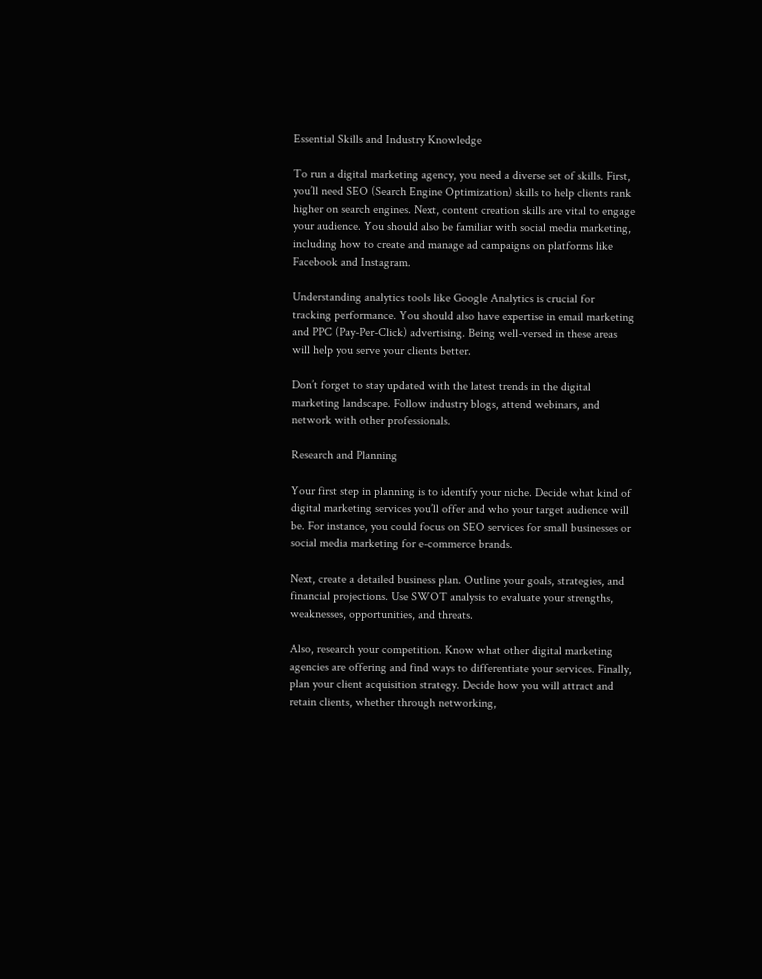Essential Skills and Industry Knowledge

To run a digital marketing agency, you need a diverse set of skills. First, you’ll need SEO (Search Engine Optimization) skills to help clients rank higher on search engines. Next, content creation skills are vital to engage your audience. You should also be familiar with social media marketing, including how to create and manage ad campaigns on platforms like Facebook and Instagram.

Understanding analytics tools like Google Analytics is crucial for tracking performance. You should also have expertise in email marketing and PPC (Pay-Per-Click) advertising. Being well-versed in these areas will help you serve your clients better.

Don’t forget to stay updated with the latest trends in the digital marketing landscape. Follow industry blogs, attend webinars, and network with other professionals.

Research and Planning

Your first step in planning is to identify your niche. Decide what kind of digital marketing services you’ll offer and who your target audience will be. For instance, you could focus on SEO services for small businesses or social media marketing for e-commerce brands.

Next, create a detailed business plan. Outline your goals, strategies, and financial projections. Use SWOT analysis to evaluate your strengths, weaknesses, opportunities, and threats.

Also, research your competition. Know what other digital marketing agencies are offering and find ways to differentiate your services. Finally, plan your client acquisition strategy. Decide how you will attract and retain clients, whether through networking,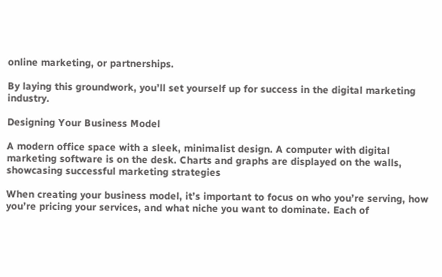online marketing, or partnerships.

By laying this groundwork, you’ll set yourself up for success in the digital marketing industry.

Designing Your Business Model

A modern office space with a sleek, minimalist design. A computer with digital marketing software is on the desk. Charts and graphs are displayed on the walls, showcasing successful marketing strategies

When creating your business model, it’s important to focus on who you’re serving, how you’re pricing your services, and what niche you want to dominate. Each of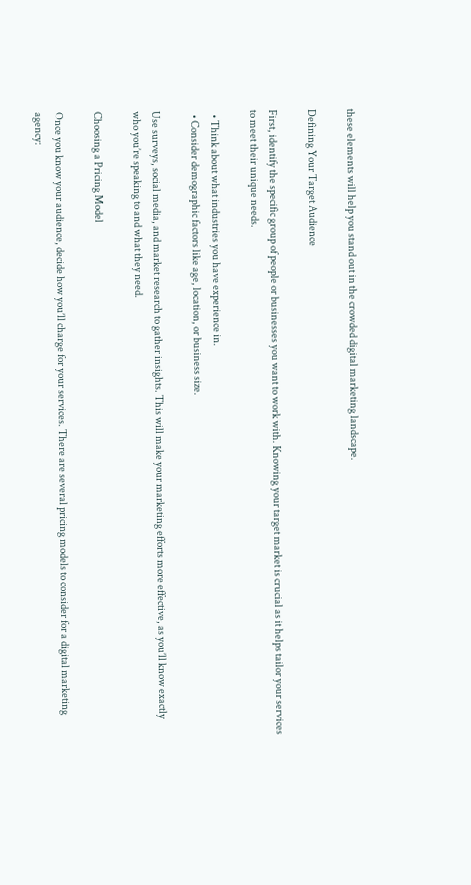these elements will help you stand out in the crowded digital marketing landscape.

Defining Your Target Audience

First, identify the specific group of people or businesses you want to work with. Knowing your target market is crucial as it helps tailor your services to meet their unique needs.

  • Think about what industries you have experience in.
  • Consider demographic factors like age, location, or business size.

Use surveys, social media, and market research to gather insights. This will make your marketing efforts more effective, as you’ll know exactly who you’re speaking to and what they need.

Choosing a Pricing Model

Once you know your audience, decide how you’ll charge for your services. There are several pricing models to consider for a digital marketing agency: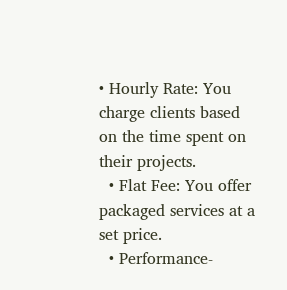• Hourly Rate: You charge clients based on the time spent on their projects.
  • Flat Fee: You offer packaged services at a set price.
  • Performance-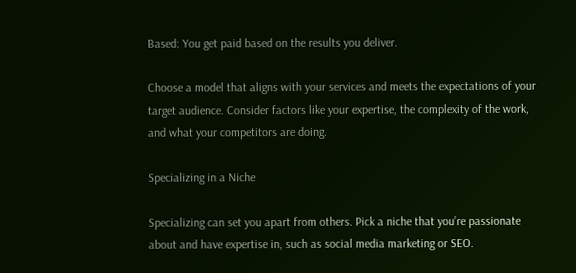Based: You get paid based on the results you deliver.

Choose a model that aligns with your services and meets the expectations of your target audience. Consider factors like your expertise, the complexity of the work, and what your competitors are doing.

Specializing in a Niche

Specializing can set you apart from others. Pick a niche that you’re passionate about and have expertise in, such as social media marketing or SEO.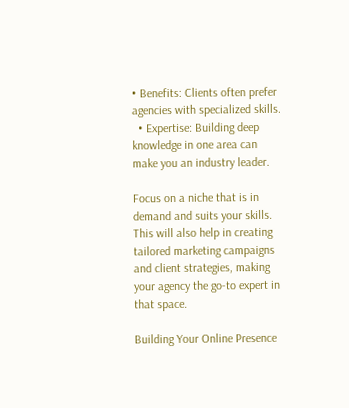• Benefits: Clients often prefer agencies with specialized skills.
  • Expertise: Building deep knowledge in one area can make you an industry leader.

Focus on a niche that is in demand and suits your skills. This will also help in creating tailored marketing campaigns and client strategies, making your agency the go-to expert in that space.

Building Your Online Presence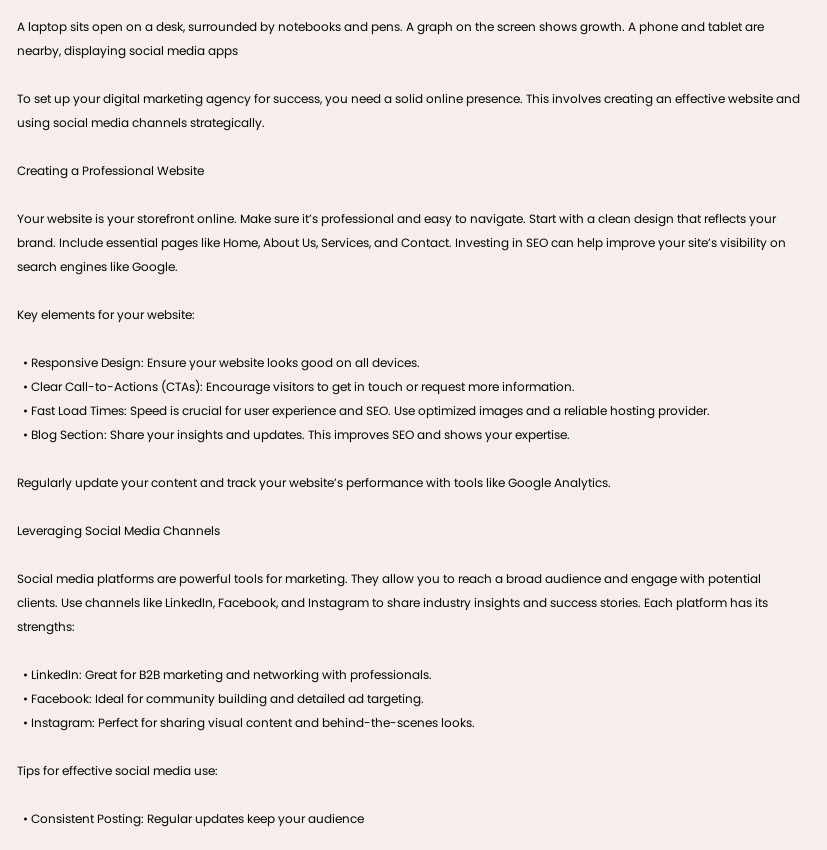A laptop sits open on a desk, surrounded by notebooks and pens. A graph on the screen shows growth. A phone and tablet are nearby, displaying social media apps

To set up your digital marketing agency for success, you need a solid online presence. This involves creating an effective website and using social media channels strategically.

Creating a Professional Website

Your website is your storefront online. Make sure it’s professional and easy to navigate. Start with a clean design that reflects your brand. Include essential pages like Home, About Us, Services, and Contact. Investing in SEO can help improve your site’s visibility on search engines like Google.

Key elements for your website:

  • Responsive Design: Ensure your website looks good on all devices.
  • Clear Call-to-Actions (CTAs): Encourage visitors to get in touch or request more information.
  • Fast Load Times: Speed is crucial for user experience and SEO. Use optimized images and a reliable hosting provider.
  • Blog Section: Share your insights and updates. This improves SEO and shows your expertise.

Regularly update your content and track your website’s performance with tools like Google Analytics.

Leveraging Social Media Channels

Social media platforms are powerful tools for marketing. They allow you to reach a broad audience and engage with potential clients. Use channels like LinkedIn, Facebook, and Instagram to share industry insights and success stories. Each platform has its strengths:

  • LinkedIn: Great for B2B marketing and networking with professionals.
  • Facebook: Ideal for community building and detailed ad targeting.
  • Instagram: Perfect for sharing visual content and behind-the-scenes looks.

Tips for effective social media use:

  • Consistent Posting: Regular updates keep your audience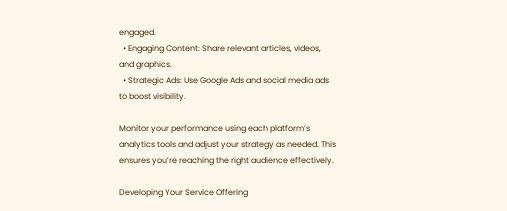engaged.
  • Engaging Content: Share relevant articles, videos, and graphics.
  • Strategic Ads: Use Google Ads and social media ads to boost visibility.

Monitor your performance using each platform’s analytics tools and adjust your strategy as needed. This ensures you’re reaching the right audience effectively.

Developing Your Service Offering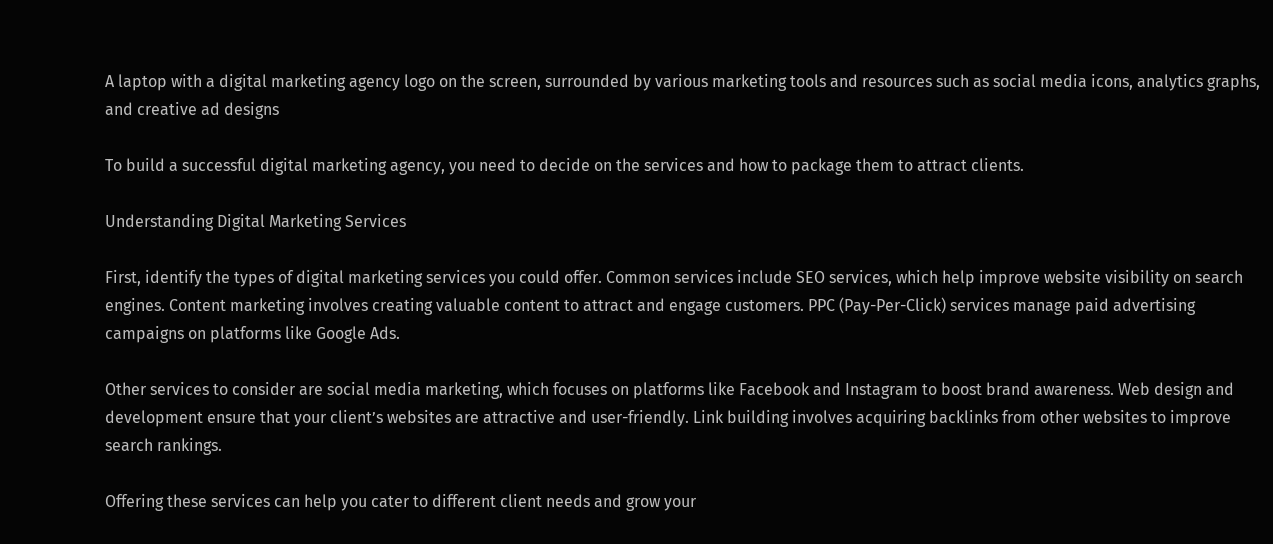A laptop with a digital marketing agency logo on the screen, surrounded by various marketing tools and resources such as social media icons, analytics graphs, and creative ad designs

To build a successful digital marketing agency, you need to decide on the services and how to package them to attract clients.

Understanding Digital Marketing Services

First, identify the types of digital marketing services you could offer. Common services include SEO services, which help improve website visibility on search engines. Content marketing involves creating valuable content to attract and engage customers. PPC (Pay-Per-Click) services manage paid advertising campaigns on platforms like Google Ads.

Other services to consider are social media marketing, which focuses on platforms like Facebook and Instagram to boost brand awareness. Web design and development ensure that your client’s websites are attractive and user-friendly. Link building involves acquiring backlinks from other websites to improve search rankings.

Offering these services can help you cater to different client needs and grow your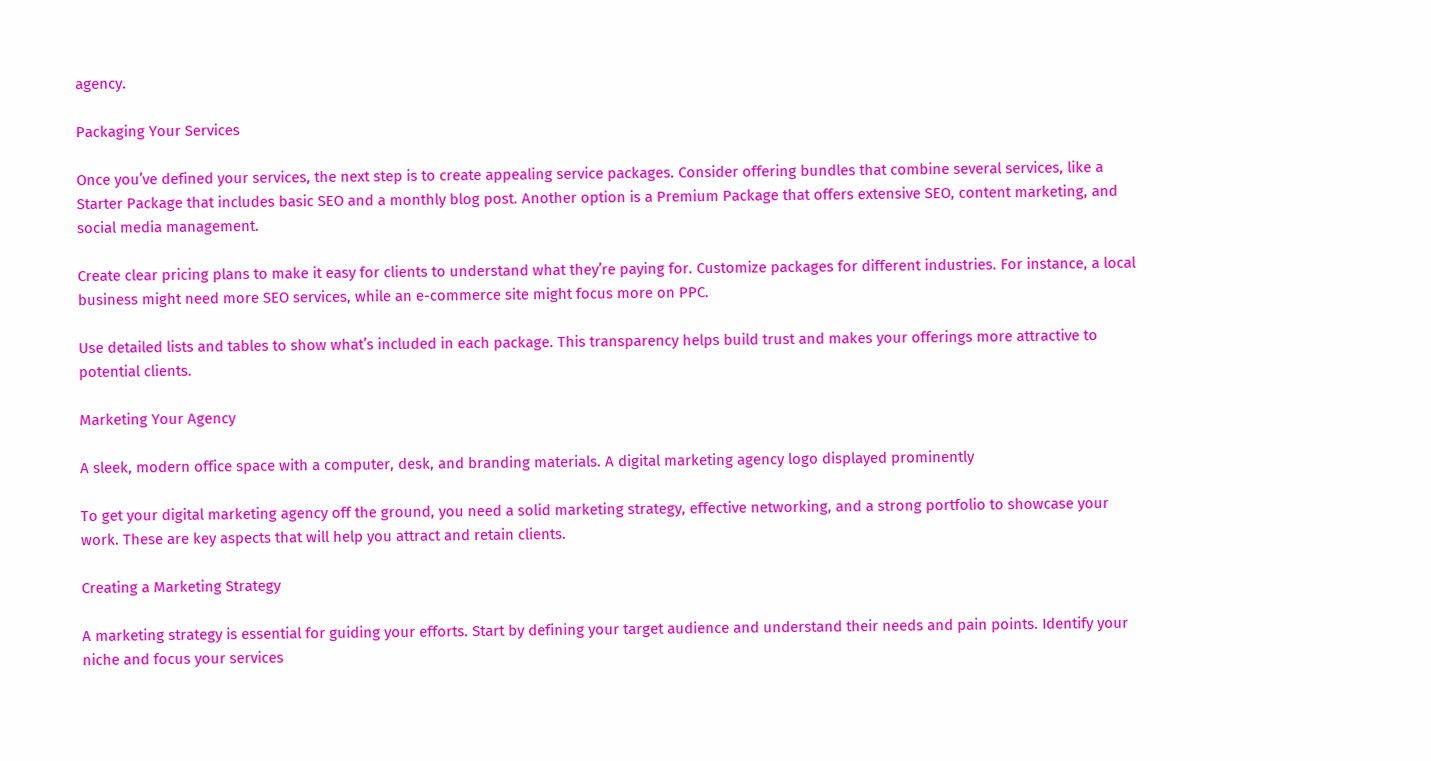agency.

Packaging Your Services

Once you’ve defined your services, the next step is to create appealing service packages. Consider offering bundles that combine several services, like a Starter Package that includes basic SEO and a monthly blog post. Another option is a Premium Package that offers extensive SEO, content marketing, and social media management.

Create clear pricing plans to make it easy for clients to understand what they’re paying for. Customize packages for different industries. For instance, a local business might need more SEO services, while an e-commerce site might focus more on PPC.

Use detailed lists and tables to show what’s included in each package. This transparency helps build trust and makes your offerings more attractive to potential clients.

Marketing Your Agency

A sleek, modern office space with a computer, desk, and branding materials. A digital marketing agency logo displayed prominently

To get your digital marketing agency off the ground, you need a solid marketing strategy, effective networking, and a strong portfolio to showcase your work. These are key aspects that will help you attract and retain clients.

Creating a Marketing Strategy

A marketing strategy is essential for guiding your efforts. Start by defining your target audience and understand their needs and pain points. Identify your niche and focus your services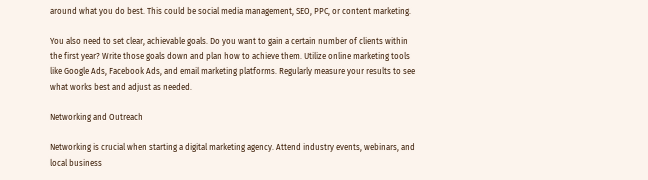around what you do best. This could be social media management, SEO, PPC, or content marketing.

You also need to set clear, achievable goals. Do you want to gain a certain number of clients within the first year? Write those goals down and plan how to achieve them. Utilize online marketing tools like Google Ads, Facebook Ads, and email marketing platforms. Regularly measure your results to see what works best and adjust as needed.

Networking and Outreach

Networking is crucial when starting a digital marketing agency. Attend industry events, webinars, and local business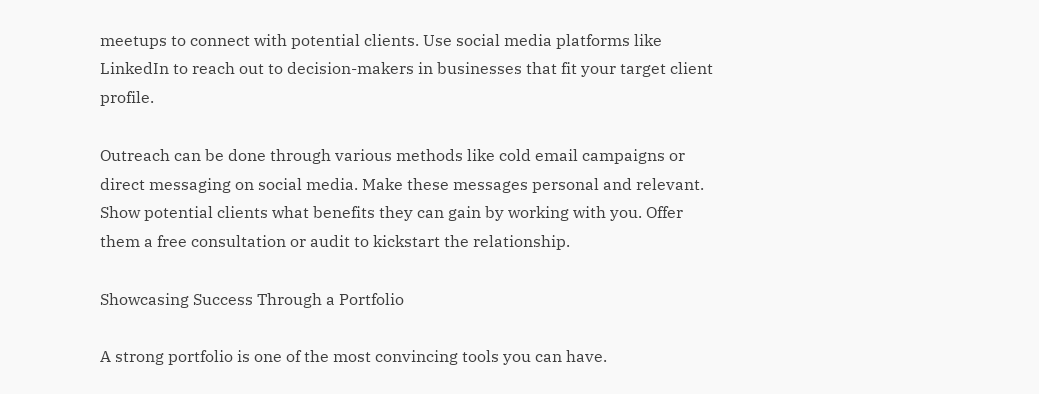meetups to connect with potential clients. Use social media platforms like LinkedIn to reach out to decision-makers in businesses that fit your target client profile.

Outreach can be done through various methods like cold email campaigns or direct messaging on social media. Make these messages personal and relevant. Show potential clients what benefits they can gain by working with you. Offer them a free consultation or audit to kickstart the relationship.

Showcasing Success Through a Portfolio

A strong portfolio is one of the most convincing tools you can have.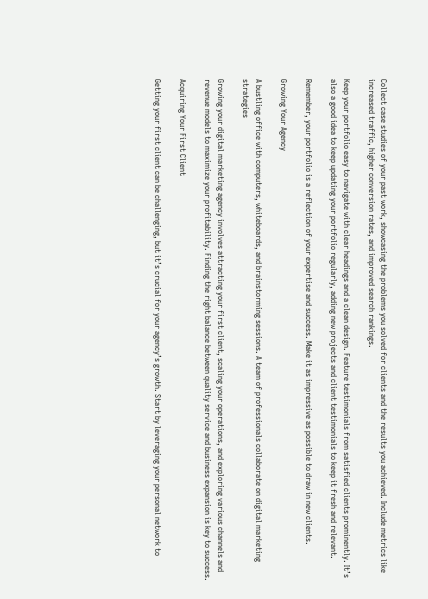Collect case studies of your past work, showcasing the problems you solved for clients and the results you achieved. Include metrics like increased traffic, higher conversion rates, and improved search rankings.

Keep your portfolio easy to navigate with clear headings and a clean design. Feature testimonials from satisfied clients prominently. It’s also a good idea to keep updating your portfolio regularly, adding new projects and client testimonials to keep it fresh and relevant.

Remember, your portfolio is a reflection of your expertise and success. Make it as impressive as possible to draw in new clients.

Growing Your Agency

A bustling office with computers, whiteboards, and brainstorming sessions. A team of professionals collaborate on digital marketing strategies

Growing your digital marketing agency involves attracting your first client, scaling your operations, and exploring various channels and revenue models to maximize your profitability. Finding the right balance between quality service and business expansion is key to success.

Acquiring Your First Client

Getting your first client can be challenging, but it’s crucial for your agency’s growth. Start by leveraging your personal network to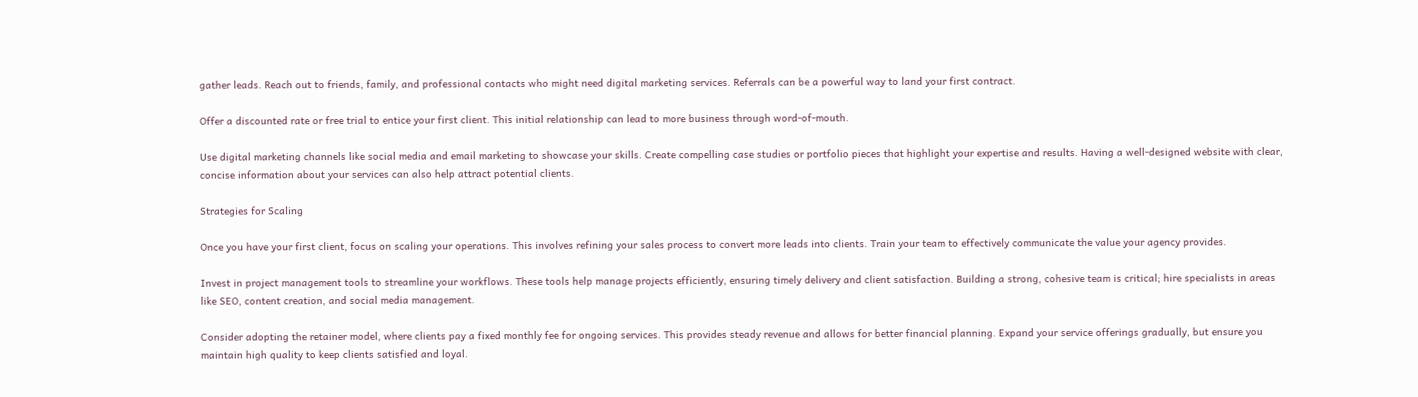gather leads. Reach out to friends, family, and professional contacts who might need digital marketing services. Referrals can be a powerful way to land your first contract.

Offer a discounted rate or free trial to entice your first client. This initial relationship can lead to more business through word-of-mouth.

Use digital marketing channels like social media and email marketing to showcase your skills. Create compelling case studies or portfolio pieces that highlight your expertise and results. Having a well-designed website with clear, concise information about your services can also help attract potential clients.

Strategies for Scaling

Once you have your first client, focus on scaling your operations. This involves refining your sales process to convert more leads into clients. Train your team to effectively communicate the value your agency provides.

Invest in project management tools to streamline your workflows. These tools help manage projects efficiently, ensuring timely delivery and client satisfaction. Building a strong, cohesive team is critical; hire specialists in areas like SEO, content creation, and social media management.

Consider adopting the retainer model, where clients pay a fixed monthly fee for ongoing services. This provides steady revenue and allows for better financial planning. Expand your service offerings gradually, but ensure you maintain high quality to keep clients satisfied and loyal.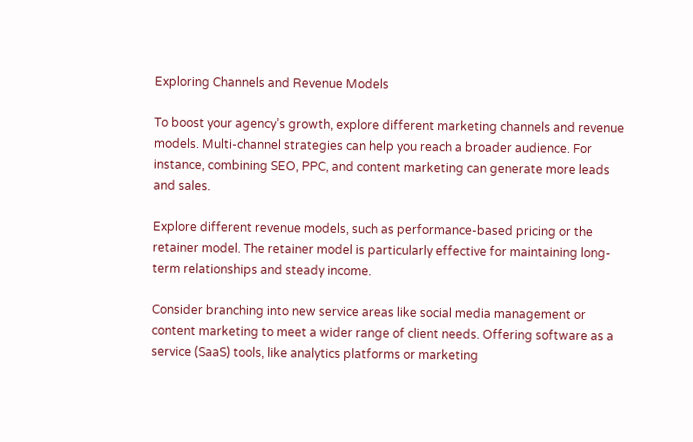Exploring Channels and Revenue Models

To boost your agency’s growth, explore different marketing channels and revenue models. Multi-channel strategies can help you reach a broader audience. For instance, combining SEO, PPC, and content marketing can generate more leads and sales.

Explore different revenue models, such as performance-based pricing or the retainer model. The retainer model is particularly effective for maintaining long-term relationships and steady income.

Consider branching into new service areas like social media management or content marketing to meet a wider range of client needs. Offering software as a service (SaaS) tools, like analytics platforms or marketing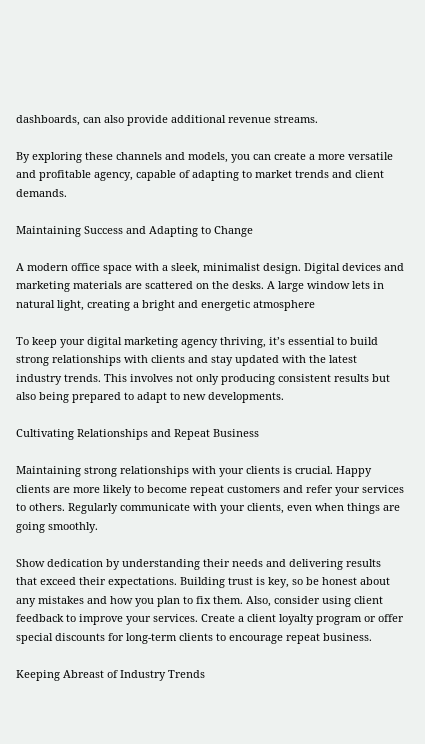dashboards, can also provide additional revenue streams.

By exploring these channels and models, you can create a more versatile and profitable agency, capable of adapting to market trends and client demands.

Maintaining Success and Adapting to Change

A modern office space with a sleek, minimalist design. Digital devices and marketing materials are scattered on the desks. A large window lets in natural light, creating a bright and energetic atmosphere

To keep your digital marketing agency thriving, it’s essential to build strong relationships with clients and stay updated with the latest industry trends. This involves not only producing consistent results but also being prepared to adapt to new developments.

Cultivating Relationships and Repeat Business

Maintaining strong relationships with your clients is crucial. Happy clients are more likely to become repeat customers and refer your services to others. Regularly communicate with your clients, even when things are going smoothly.

Show dedication by understanding their needs and delivering results that exceed their expectations. Building trust is key, so be honest about any mistakes and how you plan to fix them. Also, consider using client feedback to improve your services. Create a client loyalty program or offer special discounts for long-term clients to encourage repeat business.

Keeping Abreast of Industry Trends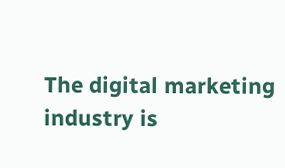The digital marketing industry is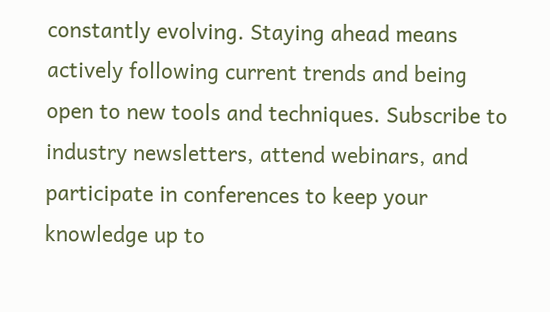constantly evolving. Staying ahead means actively following current trends and being open to new tools and techniques. Subscribe to industry newsletters, attend webinars, and participate in conferences to keep your knowledge up to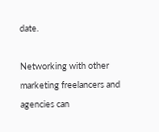date.

Networking with other marketing freelancers and agencies can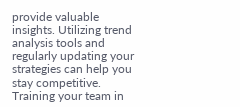provide valuable insights. Utilizing trend analysis tools and regularly updating your strategies can help you stay competitive. Training your team in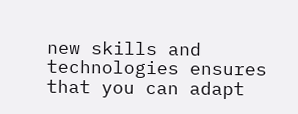new skills and technologies ensures that you can adapt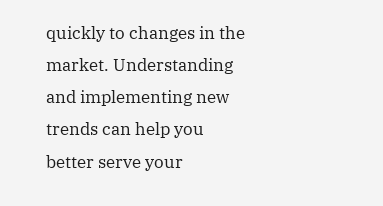quickly to changes in the market. Understanding and implementing new trends can help you better serve your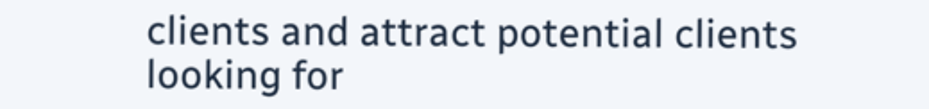clients and attract potential clients looking for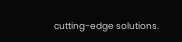cutting-edge solutions.